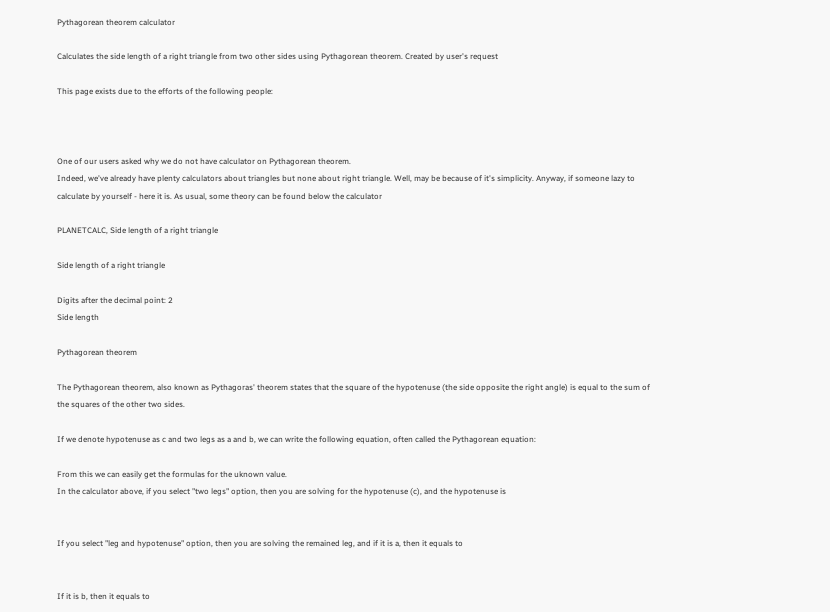Pythagorean theorem calculator

Calculates the side length of a right triangle from two other sides using Pythagorean theorem. Created by user's request

This page exists due to the efforts of the following people:



One of our users asked why we do not have calculator on Pythagorean theorem.
Indeed, we've already have plenty calculators about triangles but none about right triangle. Well, may be because of it's simplicity. Anyway, if someone lazy to calculate by yourself - here it is. As usual, some theory can be found below the calculator

PLANETCALC, Side length of a right triangle

Side length of a right triangle

Digits after the decimal point: 2
Side length

Pythagorean theorem

The Pythagorean theorem, also known as Pythagoras' theorem states that the square of the hypotenuse (the side opposite the right angle) is equal to the sum of the squares of the other two sides.

If we denote hypotenuse as c and two legs as a and b, we can write the following equation, often called the Pythagorean equation:

From this we can easily get the formulas for the uknown value.
In the calculator above, if you select "two legs" option, then you are solving for the hypotenuse (c), and the hypotenuse is


If you select "leg and hypotenuse" option, then you are solving the remained leg, and if it is a, then it equals to


If it is b, then it equals to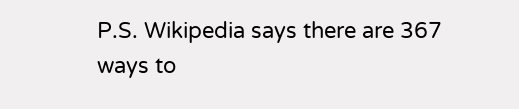P.S. Wikipedia says there are 367 ways to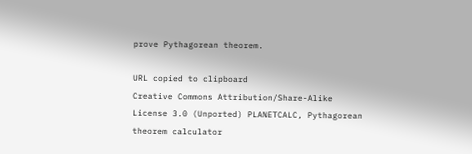prove Pythagorean theorem.

URL copied to clipboard
Creative Commons Attribution/Share-Alike License 3.0 (Unported) PLANETCALC, Pythagorean theorem calculator